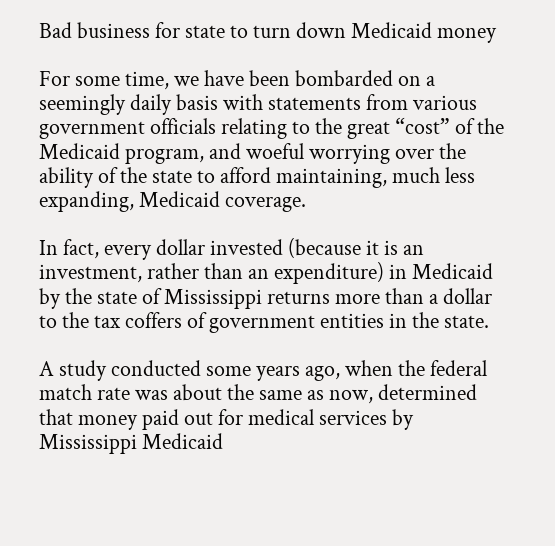Bad business for state to turn down Medicaid money

For some time, we have been bombarded on a seemingly daily basis with statements from various government officials relating to the great “cost” of the Medicaid program, and woeful worrying over the ability of the state to afford maintaining, much less expanding, Medicaid coverage.

In fact, every dollar invested (because it is an investment, rather than an expenditure) in Medicaid by the state of Mississippi returns more than a dollar to the tax coffers of government entities in the state.

A study conducted some years ago, when the federal match rate was about the same as now, determined that money paid out for medical services by Mississippi Medicaid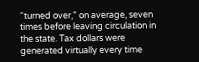“turned over,” on average, seven times before leaving circulation in the state. Tax dollars were generated virtually every time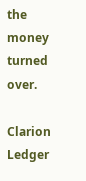the money turned over.

Clarion Ledger